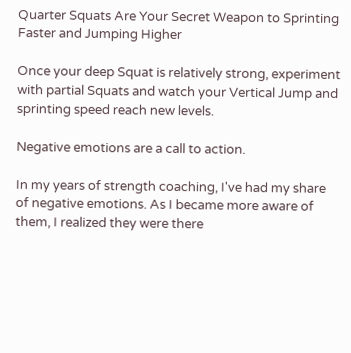Quarter Squats Are Your Secret Weapon to Sprinting Faster and Jumping Higher

Once your deep Squat is relatively strong, experiment with partial Squats and watch your Vertical Jump and sprinting speed reach new levels.

Negative emotions are a call to action.

In my years of strength coaching, I've had my share of negative emotions. As I became more aware of them, I realized they were there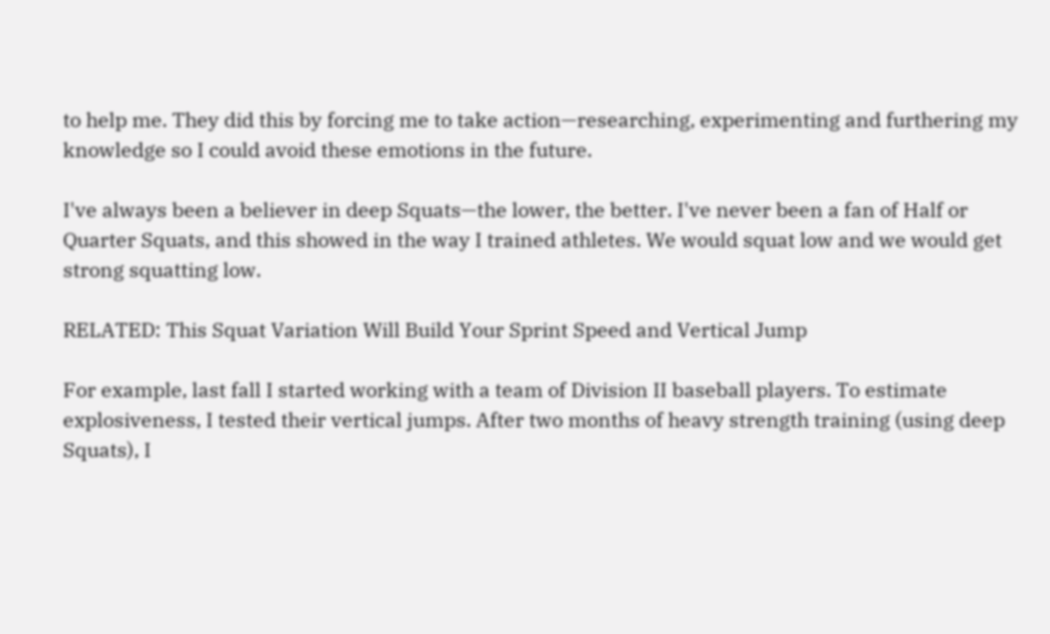to help me. They did this by forcing me to take action—researching, experimenting and furthering my knowledge so I could avoid these emotions in the future.

I've always been a believer in deep Squats—the lower, the better. I've never been a fan of Half or Quarter Squats, and this showed in the way I trained athletes. We would squat low and we would get strong squatting low.

RELATED: This Squat Variation Will Build Your Sprint Speed and Vertical Jump

For example, last fall I started working with a team of Division II baseball players. To estimate explosiveness, I tested their vertical jumps. After two months of heavy strength training (using deep Squats), I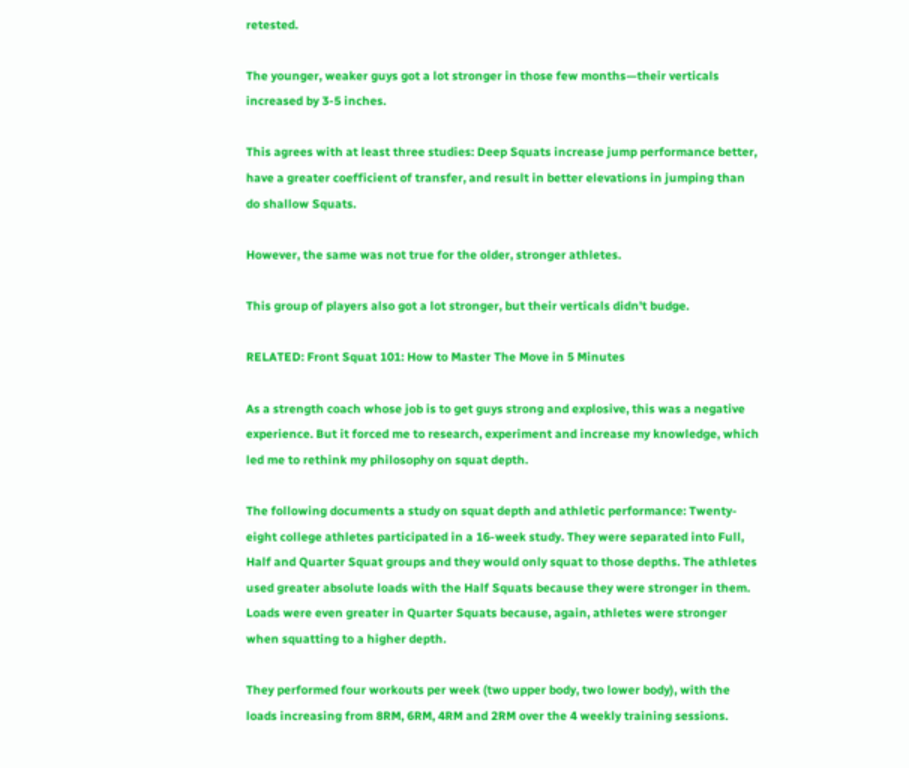retested.

The younger, weaker guys got a lot stronger in those few months—their verticals increased by 3-5 inches.

This agrees with at least three studies: Deep Squats increase jump performance better, have a greater coefficient of transfer, and result in better elevations in jumping than do shallow Squats.

However, the same was not true for the older, stronger athletes.

This group of players also got a lot stronger, but their verticals didn't budge.

RELATED: Front Squat 101: How to Master The Move in 5 Minutes

As a strength coach whose job is to get guys strong and explosive, this was a negative experience. But it forced me to research, experiment and increase my knowledge, which led me to rethink my philosophy on squat depth.

The following documents a study on squat depth and athletic performance: Twenty-eight college athletes participated in a 16-week study. They were separated into Full, Half and Quarter Squat groups and they would only squat to those depths. The athletes used greater absolute loads with the Half Squats because they were stronger in them. Loads were even greater in Quarter Squats because, again, athletes were stronger when squatting to a higher depth.

They performed four workouts per week (two upper body, two lower body), with the loads increasing from 8RM, 6RM, 4RM and 2RM over the 4 weekly training sessions.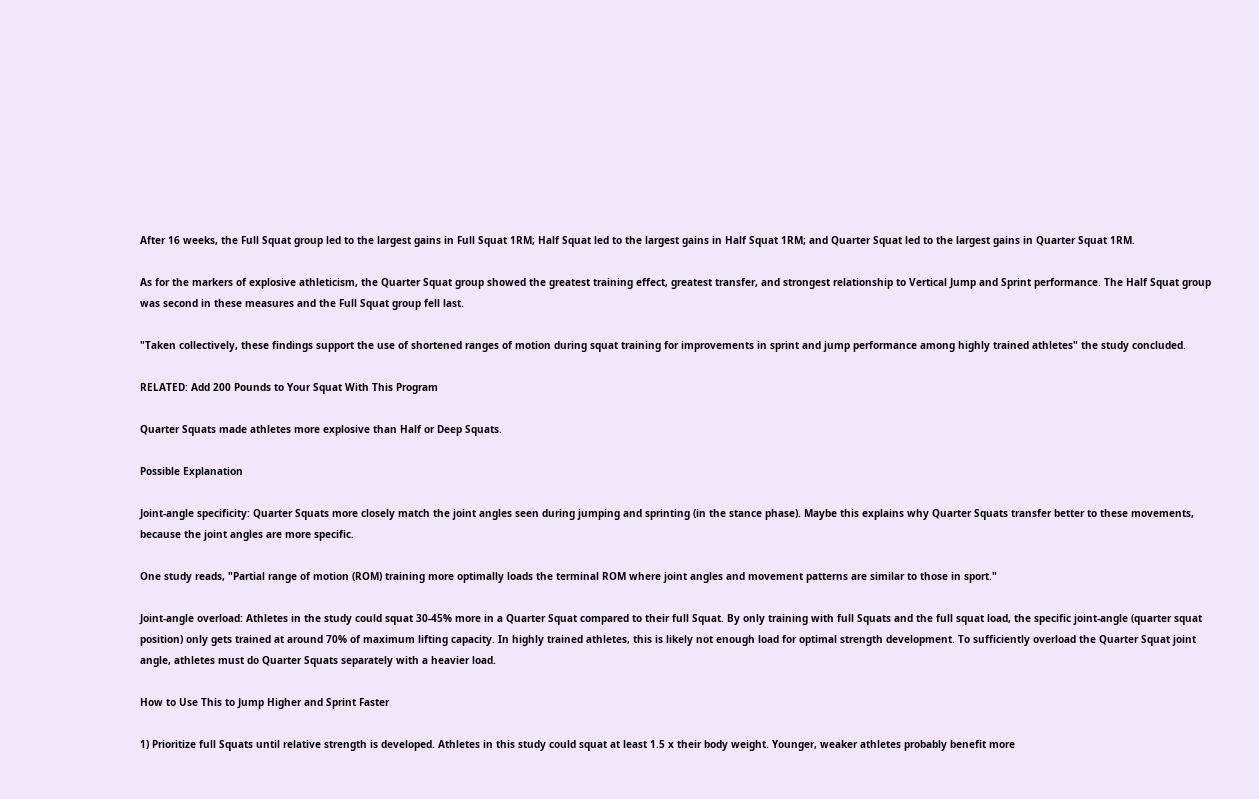After 16 weeks, the Full Squat group led to the largest gains in Full Squat 1RM; Half Squat led to the largest gains in Half Squat 1RM; and Quarter Squat led to the largest gains in Quarter Squat 1RM.

As for the markers of explosive athleticism, the Quarter Squat group showed the greatest training effect, greatest transfer, and strongest relationship to Vertical Jump and Sprint performance. The Half Squat group was second in these measures and the Full Squat group fell last.

"Taken collectively, these findings support the use of shortened ranges of motion during squat training for improvements in sprint and jump performance among highly trained athletes" the study concluded.

RELATED: Add 200 Pounds to Your Squat With This Program

Quarter Squats made athletes more explosive than Half or Deep Squats.

Possible Explanation

Joint-angle specificity: Quarter Squats more closely match the joint angles seen during jumping and sprinting (in the stance phase). Maybe this explains why Quarter Squats transfer better to these movements, because the joint angles are more specific.

One study reads, "Partial range of motion (ROM) training more optimally loads the terminal ROM where joint angles and movement patterns are similar to those in sport."

Joint-angle overload: Athletes in the study could squat 30-45% more in a Quarter Squat compared to their full Squat. By only training with full Squats and the full squat load, the specific joint-angle (quarter squat position) only gets trained at around 70% of maximum lifting capacity. In highly trained athletes, this is likely not enough load for optimal strength development. To sufficiently overload the Quarter Squat joint angle, athletes must do Quarter Squats separately with a heavier load.

How to Use This to Jump Higher and Sprint Faster

1) Prioritize full Squats until relative strength is developed. Athletes in this study could squat at least 1.5 x their body weight. Younger, weaker athletes probably benefit more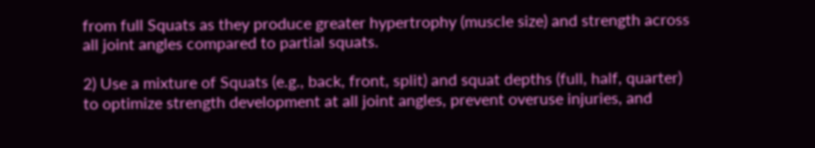from full Squats as they produce greater hypertrophy (muscle size) and strength across all joint angles compared to partial squats.

2) Use a mixture of Squats (e.g., back, front, split) and squat depths (full, half, quarter) to optimize strength development at all joint angles, prevent overuse injuries, and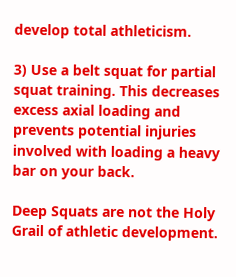develop total athleticism.

3) Use a belt squat for partial squat training. This decreases excess axial loading and prevents potential injuries involved with loading a heavy bar on your back.

Deep Squats are not the Holy Grail of athletic development.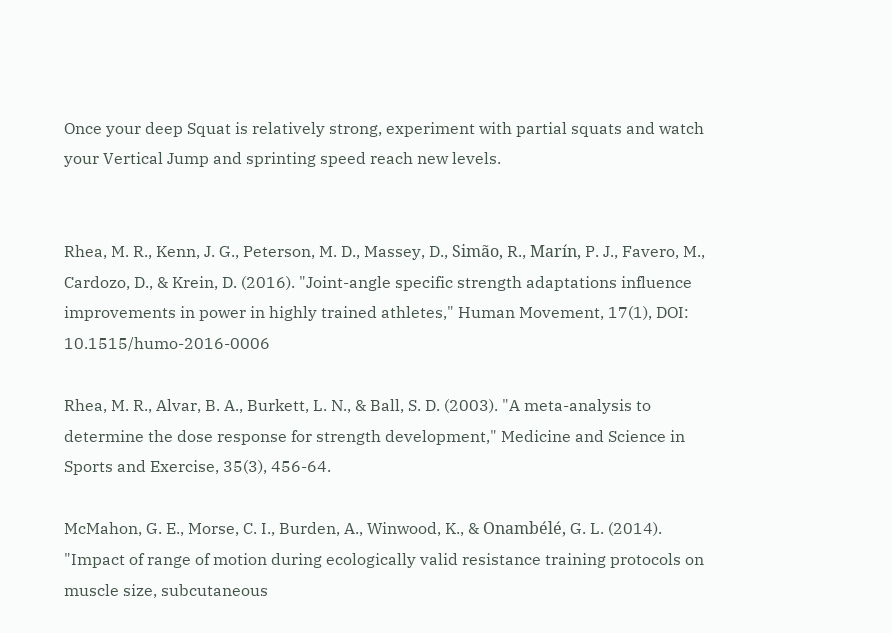Once your deep Squat is relatively strong, experiment with partial squats and watch your Vertical Jump and sprinting speed reach new levels.


Rhea, M. R., Kenn, J. G., Peterson, M. D., Massey, D., Simão, R., Marín, P. J., Favero, M., Cardozo, D., & Krein, D. (2016). "Joint-angle specific strength adaptations influence improvements in power in highly trained athletes," Human Movement, 17(1), DOI: 10.1515/humo-2016-0006

Rhea, M. R., Alvar, B. A., Burkett, L. N., & Ball, S. D. (2003). "A meta-analysis to determine the dose response for strength development," Medicine and Science in Sports and Exercise, 35(3), 456-64.

McMahon, G. E., Morse, C. I., Burden, A., Winwood, K., & Onambélé, G. L. (2014). "Impact of range of motion during ecologically valid resistance training protocols on muscle size, subcutaneous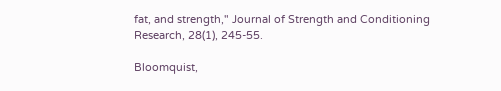fat, and strength," Journal of Strength and Conditioning Research, 28(1), 245-55.

Bloomquist,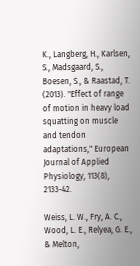K., Langberg, H., Karlsen, S., Madsgaard, S., Boesen, S., & Raastad, T. (2013). "Effect of range of motion in heavy load squatting on muscle and tendon adaptations," European Journal of Applied Physiology, 113(8), 2133-42.

Weiss, L. W., Fry, A. C., Wood, L. E., Relyea, G. E., & Melton,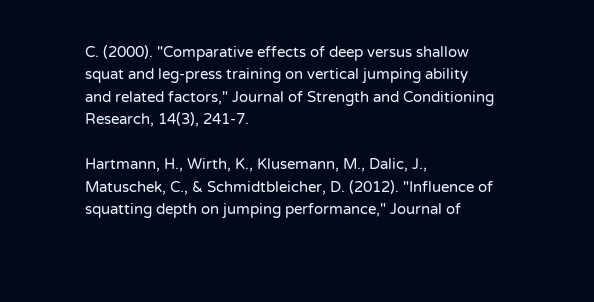C. (2000). "Comparative effects of deep versus shallow squat and leg-press training on vertical jumping ability and related factors," Journal of Strength and Conditioning Research, 14(3), 241-7.

Hartmann, H., Wirth, K., Klusemann, M., Dalic, J., Matuschek, C., & Schmidtbleicher, D. (2012). "Influence of squatting depth on jumping performance," Journal of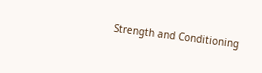Strength and Conditioning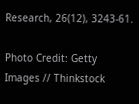Research, 26(12), 3243-61.

Photo Credit: Getty Images // Thinkstock